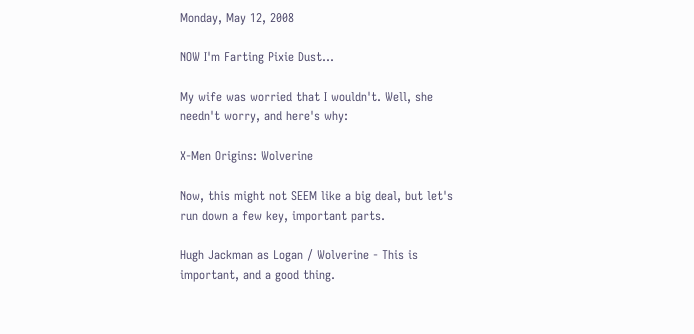Monday, May 12, 2008

NOW I'm Farting Pixie Dust...

My wife was worried that I wouldn't. Well, she needn't worry, and here's why:

X-Men Origins: Wolverine

Now, this might not SEEM like a big deal, but let's run down a few key, important parts.

Hugh Jackman as Logan / Wolverine - This is important, and a good thing.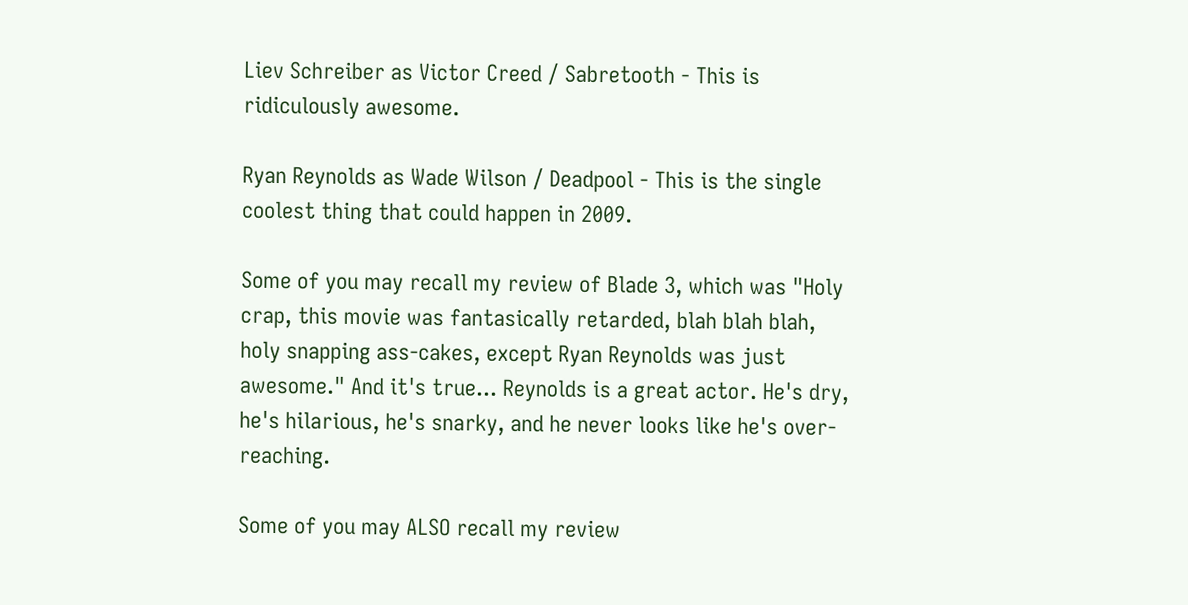Liev Schreiber as Victor Creed / Sabretooth - This is ridiculously awesome.

Ryan Reynolds as Wade Wilson / Deadpool - This is the single coolest thing that could happen in 2009.

Some of you may recall my review of Blade 3, which was "Holy crap, this movie was fantasically retarded, blah blah blah, holy snapping ass-cakes, except Ryan Reynolds was just awesome." And it's true... Reynolds is a great actor. He's dry, he's hilarious, he's snarky, and he never looks like he's over-reaching.

Some of you may ALSO recall my review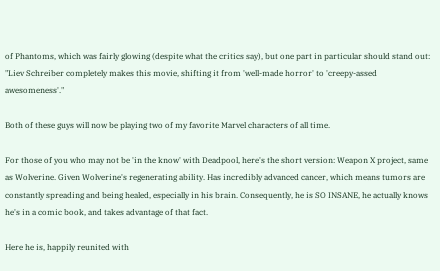of Phantoms, which was fairly glowing (despite what the critics say), but one part in particular should stand out: "Liev Schreiber completely makes this movie, shifting it from 'well-made horror' to 'creepy-assed awesomeness'."

Both of these guys will now be playing two of my favorite Marvel characters of all time.

For those of you who may not be 'in the know' with Deadpool, here's the short version: Weapon X project, same as Wolverine. Given Wolverine's regenerating ability. Has incredibly advanced cancer, which means tumors are constantly spreading and being healed, especially in his brain. Consequently, he is SO INSANE, he actually knows he's in a comic book, and takes advantage of that fact.

Here he is, happily reunited with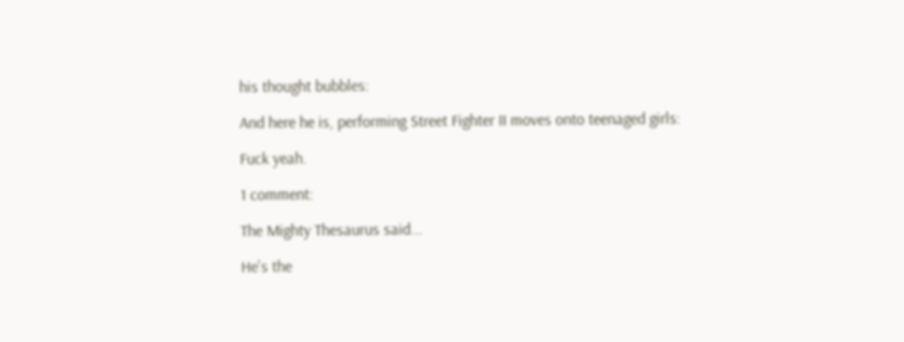his thought bubbles:

And here he is, performing Street Fighter II moves onto teenaged girls:

Fuck yeah.

1 comment:

The Mighty Thesaurus said...

He's the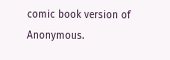comic book version of Anonymous.